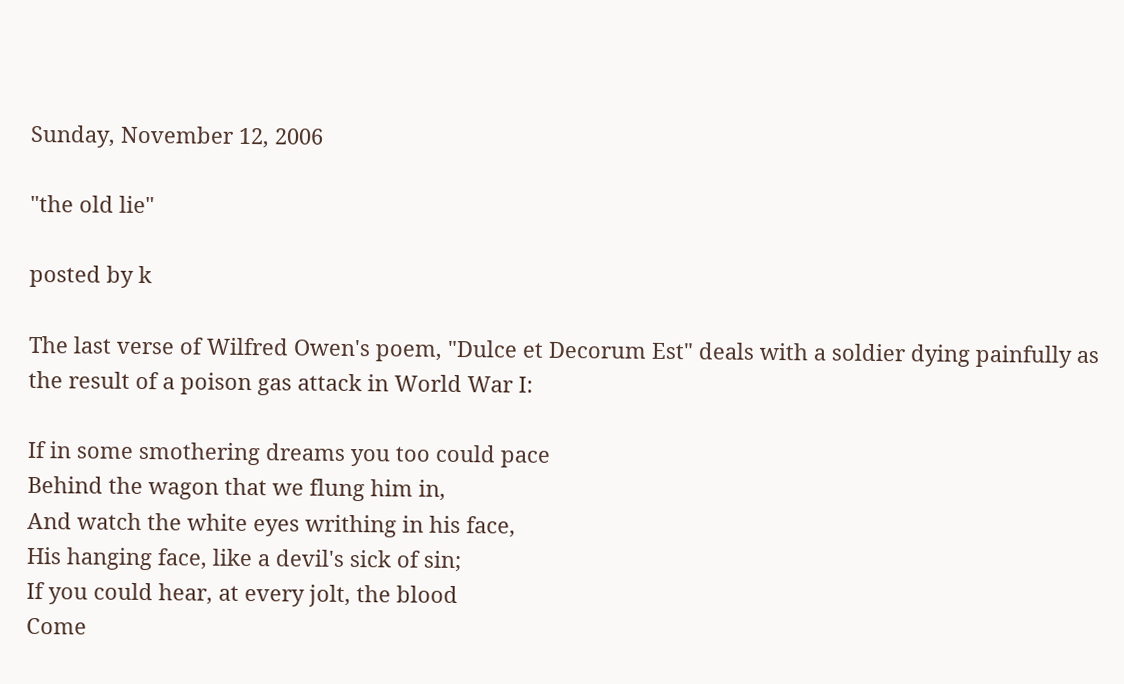Sunday, November 12, 2006

"the old lie"

posted by k

The last verse of Wilfred Owen's poem, "Dulce et Decorum Est" deals with a soldier dying painfully as the result of a poison gas attack in World War I:

If in some smothering dreams you too could pace
Behind the wagon that we flung him in,
And watch the white eyes writhing in his face,
His hanging face, like a devil's sick of sin;
If you could hear, at every jolt, the blood
Come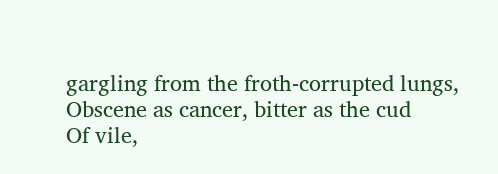gargling from the froth-corrupted lungs,
Obscene as cancer, bitter as the cud
Of vile,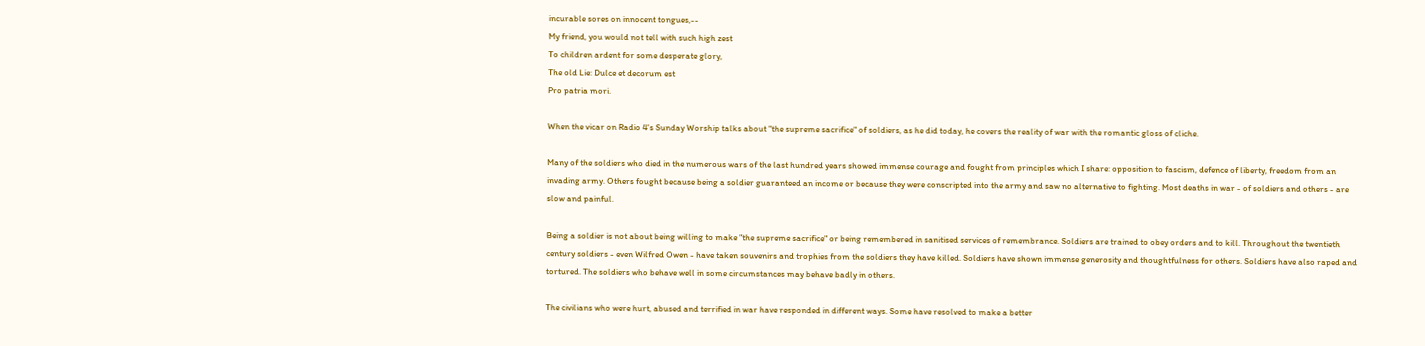incurable sores on innocent tongues,--
My friend, you would not tell with such high zest
To children ardent for some desperate glory,
The old Lie: Dulce et decorum est
Pro patria mori.

When the vicar on Radio 4's Sunday Worship talks about "the supreme sacrifice" of soldiers, as he did today, he covers the reality of war with the romantic gloss of cliche.

Many of the soldiers who died in the numerous wars of the last hundred years showed immense courage and fought from principles which I share: opposition to fascism, defence of liberty, freedom from an invading army. Others fought because being a soldier guaranteed an income or because they were conscripted into the army and saw no alternative to fighting. Most deaths in war - of soldiers and others - are slow and painful.

Being a soldier is not about being willing to make "the supreme sacrifice" or being remembered in sanitised services of remembrance. Soldiers are trained to obey orders and to kill. Throughout the twentieth century soldiers - even Wilfred Owen - have taken souvenirs and trophies from the soldiers they have killed. Soldiers have shown immense generosity and thoughtfulness for others. Soldiers have also raped and tortured. The soldiers who behave well in some circumstances may behave badly in others.

The civilians who were hurt, abused and terrified in war have responded in different ways. Some have resolved to make a better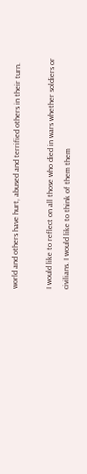world and others have hurt, abused and terrified others in their turn.

I would like to reflect on all those who died in wars whether soldiers or civilians. I would like to think of them them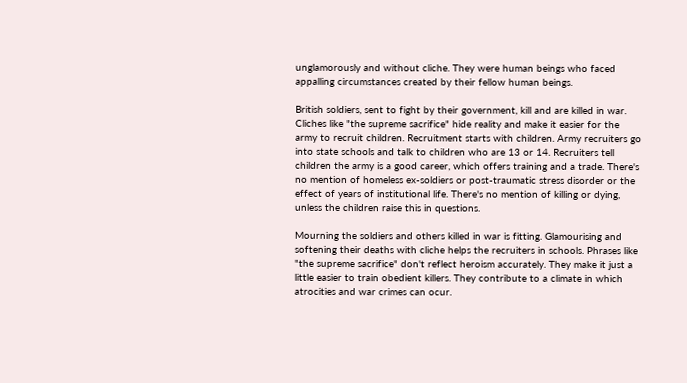unglamorously and without cliche. They were human beings who faced appalling circumstances created by their fellow human beings.

British soldiers, sent to fight by their government, kill and are killed in war. Cliches like "the supreme sacrifice" hide reality and make it easier for the army to recruit children. Recruitment starts with children. Army recruiters go into state schools and talk to children who are 13 or 14. Recruiters tell children the army is a good career, which offers training and a trade. There's no mention of homeless ex-soldiers or post-traumatic stress disorder or the effect of years of institutional life. There's no mention of killing or dying, unless the children raise this in questions.

Mourning the soldiers and others killed in war is fitting. Glamourising and softening their deaths with cliche helps the recruiters in schools. Phrases like "the supreme sacrifice" don't reflect heroism accurately. They make it just a little easier to train obedient killers. They contribute to a climate in which atrocities and war crimes can ocur.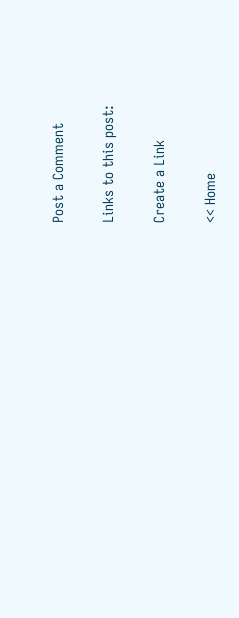Post a Comment

Links to this post:

Create a Link

<< Home